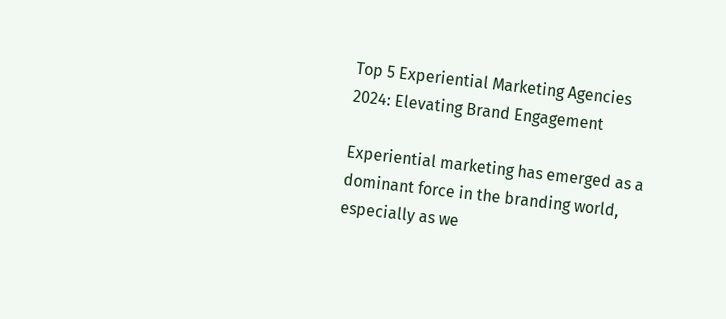Top 5 Experiential Marketing Agencies 2024: Elevating Brand Engagement

Experiential marketing has emerged as a dominant force in the branding world, especially as we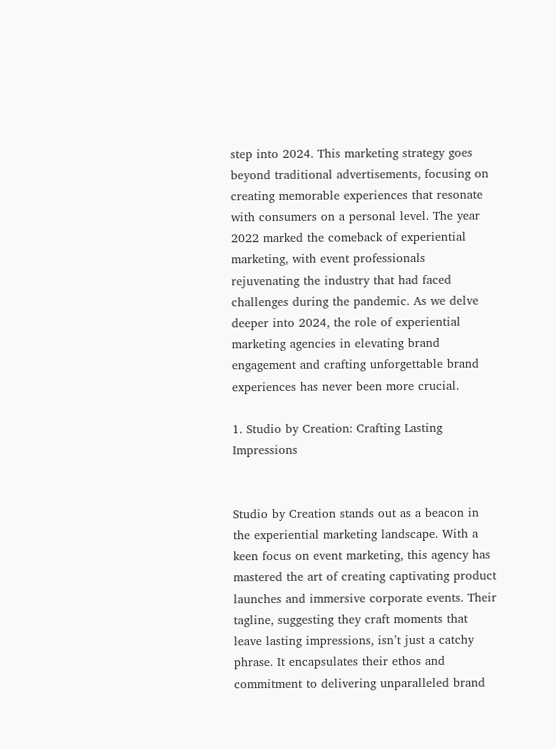step into 2024. This marketing strategy goes beyond traditional advertisements, focusing on creating memorable experiences that resonate with consumers on a personal level. The year 2022 marked the comeback of experiential marketing, with event professionals rejuvenating the industry that had faced challenges during the pandemic. As we delve deeper into 2024, the role of experiential marketing agencies in elevating brand engagement and crafting unforgettable brand experiences has never been more crucial.

1. Studio by Creation: Crafting Lasting Impressions


Studio by Creation stands out as a beacon in the experiential marketing landscape. With a keen focus on event marketing, this agency has mastered the art of creating captivating product launches and immersive corporate events. Their tagline, suggesting they craft moments that leave lasting impressions, isn’t just a catchy phrase. It encapsulates their ethos and commitment to delivering unparalleled brand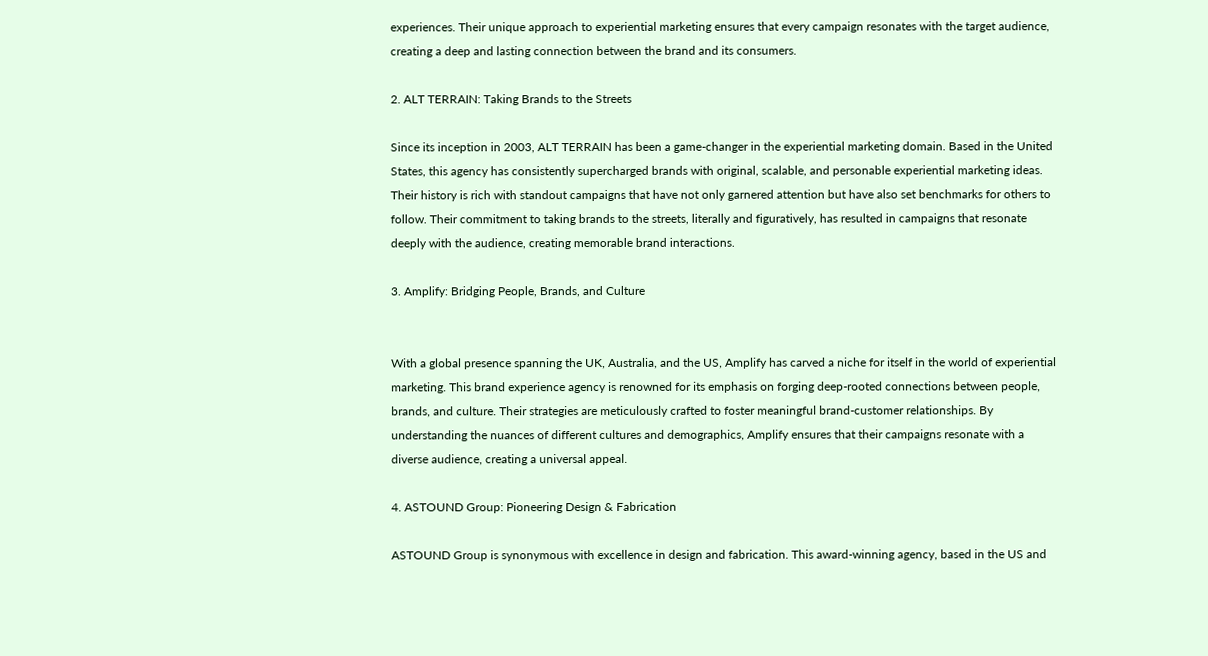experiences. Their unique approach to experiential marketing ensures that every campaign resonates with the target audience, creating a deep and lasting connection between the brand and its consumers.

2. ALT TERRAIN: Taking Brands to the Streets

Since its inception in 2003, ALT TERRAIN has been a game-changer in the experiential marketing domain. Based in the United States, this agency has consistently supercharged brands with original, scalable, and personable experiential marketing ideas. Their history is rich with standout campaigns that have not only garnered attention but have also set benchmarks for others to follow. Their commitment to taking brands to the streets, literally and figuratively, has resulted in campaigns that resonate deeply with the audience, creating memorable brand interactions.

3. Amplify: Bridging People, Brands, and Culture


With a global presence spanning the UK, Australia, and the US, Amplify has carved a niche for itself in the world of experiential marketing. This brand experience agency is renowned for its emphasis on forging deep-rooted connections between people, brands, and culture. Their strategies are meticulously crafted to foster meaningful brand-customer relationships. By understanding the nuances of different cultures and demographics, Amplify ensures that their campaigns resonate with a diverse audience, creating a universal appeal.

4. ASTOUND Group: Pioneering Design & Fabrication

ASTOUND Group is synonymous with excellence in design and fabrication. This award-winning agency, based in the US and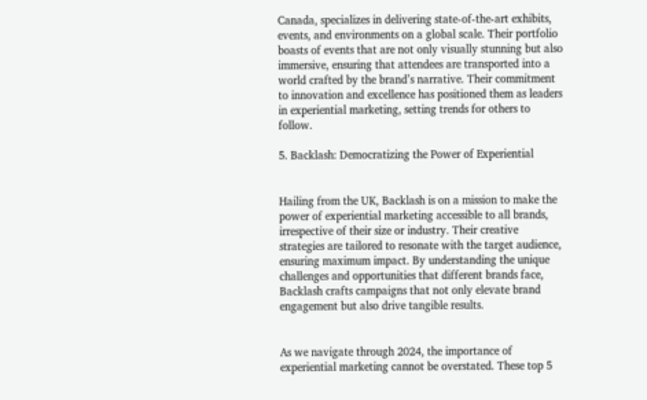Canada, specializes in delivering state-of-the-art exhibits, events, and environments on a global scale. Their portfolio boasts of events that are not only visually stunning but also immersive, ensuring that attendees are transported into a world crafted by the brand’s narrative. Their commitment to innovation and excellence has positioned them as leaders in experiential marketing, setting trends for others to follow.

5. Backlash: Democratizing the Power of Experiential


Hailing from the UK, Backlash is on a mission to make the power of experiential marketing accessible to all brands, irrespective of their size or industry. Their creative strategies are tailored to resonate with the target audience, ensuring maximum impact. By understanding the unique challenges and opportunities that different brands face, Backlash crafts campaigns that not only elevate brand engagement but also drive tangible results.


As we navigate through 2024, the importance of experiential marketing cannot be overstated. These top 5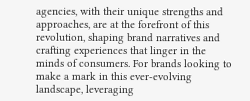agencies, with their unique strengths and approaches, are at the forefront of this revolution, shaping brand narratives and crafting experiences that linger in the minds of consumers. For brands looking to make a mark in this ever-evolving landscape, leveraging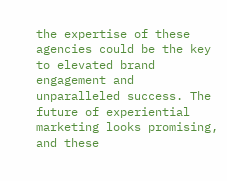the expertise of these agencies could be the key to elevated brand engagement and unparalleled success. The future of experiential marketing looks promising, and these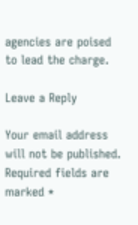agencies are poised to lead the charge.

Leave a Reply

Your email address will not be published. Required fields are marked *